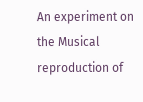An experiment on the Musical reproduction of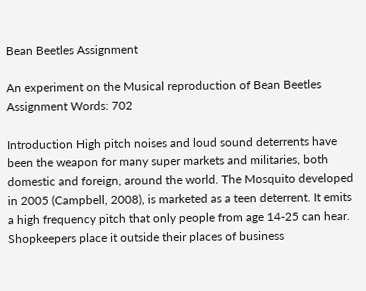Bean Beetles Assignment

An experiment on the Musical reproduction of Bean Beetles Assignment Words: 702

Introduction High pitch noises and loud sound deterrents have been the weapon for many super markets and militaries, both domestic and foreign, around the world. The Mosquito developed in 2005 (Campbell, 2008), is marketed as a teen deterrent. It emits a high frequency pitch that only people from age 14-25 can hear. Shopkeepers place it outside their places of business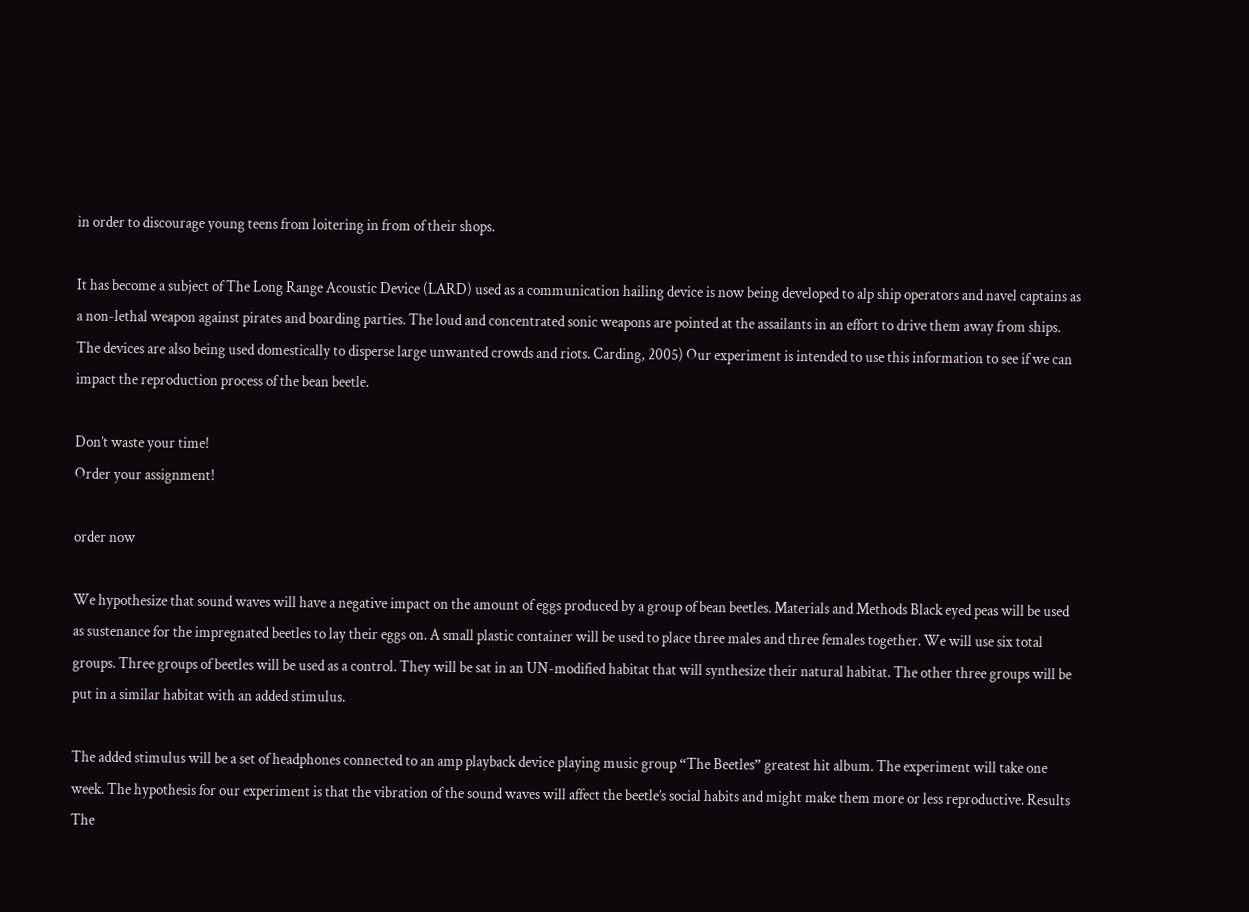in order to discourage young teens from loitering in from of their shops.

It has become a subject of The Long Range Acoustic Device (LARD) used as a communication hailing device is now being developed to alp ship operators and navel captains as a non-lethal weapon against pirates and boarding parties. The loud and concentrated sonic weapons are pointed at the assailants in an effort to drive them away from ships. The devices are also being used domestically to disperse large unwanted crowds and riots. Carding, 2005) Our experiment is intended to use this information to see if we can impact the reproduction process of the bean beetle.

Don’t waste your time!
Order your assignment!

order now

We hypothesize that sound waves will have a negative impact on the amount of eggs produced by a group of bean beetles. Materials and Methods Black eyed peas will be used as sustenance for the impregnated beetles to lay their eggs on. A small plastic container will be used to place three males and three females together. We will use six total groups. Three groups of beetles will be used as a control. They will be sat in an UN-modified habitat that will synthesize their natural habitat. The other three groups will be put in a similar habitat with an added stimulus.

The added stimulus will be a set of headphones connected to an amp playback device playing music group “The Beetles” greatest hit album. The experiment will take one week. The hypothesis for our experiment is that the vibration of the sound waves will affect the beetle’s social habits and might make them more or less reproductive. Results The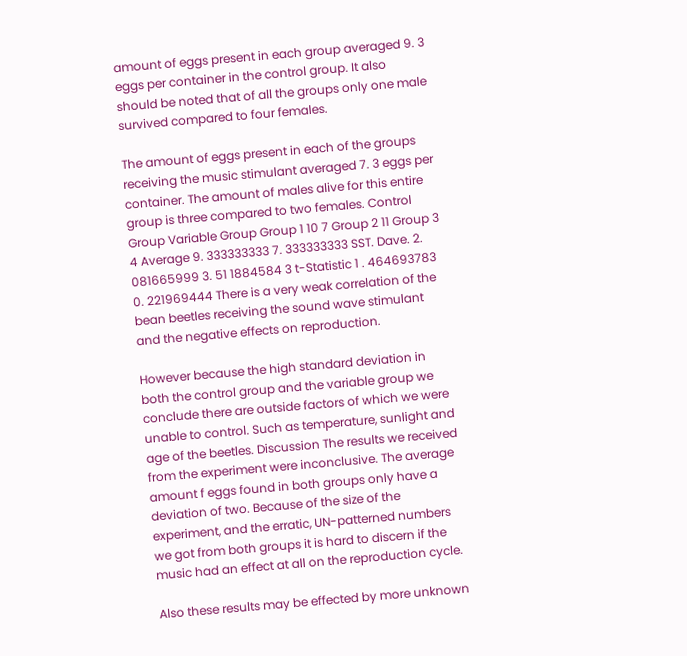amount of eggs present in each group averaged 9. 3 eggs per container in the control group. It also should be noted that of all the groups only one male survived compared to four females.

The amount of eggs present in each of the groups receiving the music stimulant averaged 7. 3 eggs per container. The amount of males alive for this entire group is three compared to two females. Control Group Variable Group Group 1 10 7 Group 2 11 Group 3 4 Average 9. 333333333 7. 333333333 SST. Dave. 2. 081665999 3. 51 1884584 3 t-Statistic 1 . 464693783 0. 221969444 There is a very weak correlation of the bean beetles receiving the sound wave stimulant and the negative effects on reproduction.

However because the high standard deviation in both the control group and the variable group we conclude there are outside factors of which we were unable to control. Such as temperature, sunlight and age of the beetles. Discussion The results we received from the experiment were inconclusive. The average amount f eggs found in both groups only have a deviation of two. Because of the size of the experiment, and the erratic, UN-patterned numbers we got from both groups it is hard to discern if the music had an effect at all on the reproduction cycle.

Also these results may be effected by more unknown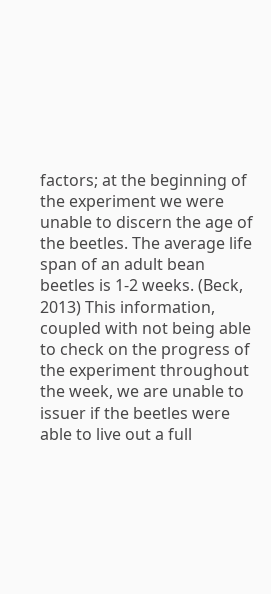factors; at the beginning of the experiment we were unable to discern the age of the beetles. The average life span of an adult bean beetles is 1-2 weeks. (Beck, 2013) This information, coupled with not being able to check on the progress of the experiment throughout the week, we are unable to issuer if the beetles were able to live out a full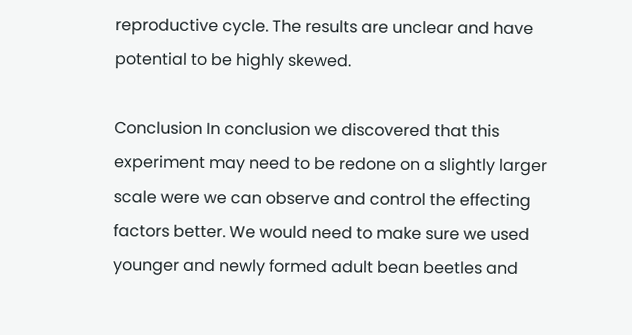reproductive cycle. The results are unclear and have potential to be highly skewed.

Conclusion In conclusion we discovered that this experiment may need to be redone on a slightly larger scale were we can observe and control the effecting factors better. We would need to make sure we used younger and newly formed adult bean beetles and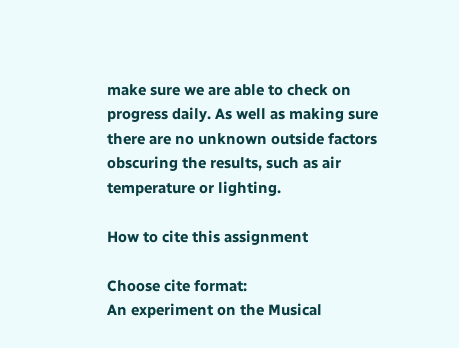make sure we are able to check on progress daily. As well as making sure there are no unknown outside factors obscuring the results, such as air temperature or lighting.

How to cite this assignment

Choose cite format:
An experiment on the Musical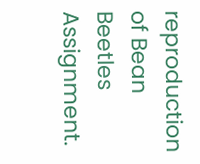reproduction of Bean Beetles Assignment.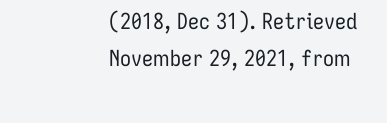(2018, Dec 31). Retrieved November 29, 2021, from